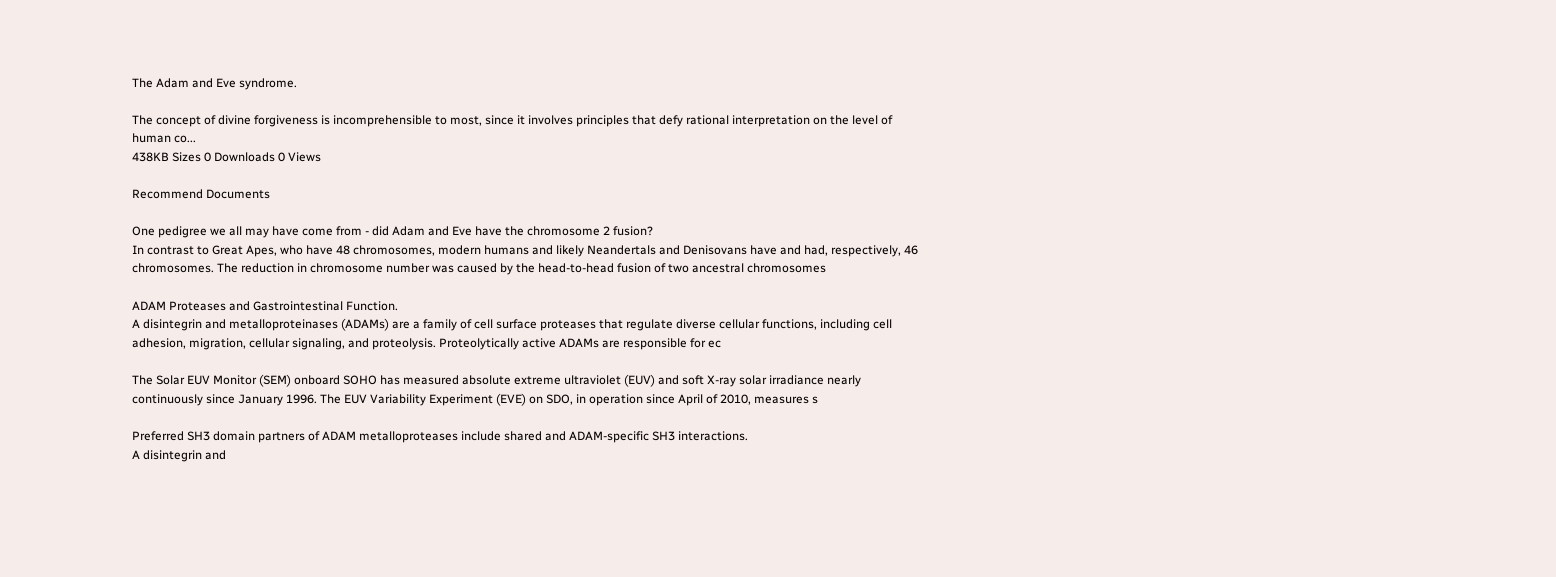The Adam and Eve syndrome.

The concept of divine forgiveness is incomprehensible to most, since it involves principles that defy rational interpretation on the level of human co...
438KB Sizes 0 Downloads 0 Views

Recommend Documents

One pedigree we all may have come from - did Adam and Eve have the chromosome 2 fusion?
In contrast to Great Apes, who have 48 chromosomes, modern humans and likely Neandertals and Denisovans have and had, respectively, 46 chromosomes. The reduction in chromosome number was caused by the head-to-head fusion of two ancestral chromosomes

ADAM Proteases and Gastrointestinal Function.
A disintegrin and metalloproteinases (ADAMs) are a family of cell surface proteases that regulate diverse cellular functions, including cell adhesion, migration, cellular signaling, and proteolysis. Proteolytically active ADAMs are responsible for ec

The Solar EUV Monitor (SEM) onboard SOHO has measured absolute extreme ultraviolet (EUV) and soft X-ray solar irradiance nearly continuously since January 1996. The EUV Variability Experiment (EVE) on SDO, in operation since April of 2010, measures s

Preferred SH3 domain partners of ADAM metalloproteases include shared and ADAM-specific SH3 interactions.
A disintegrin and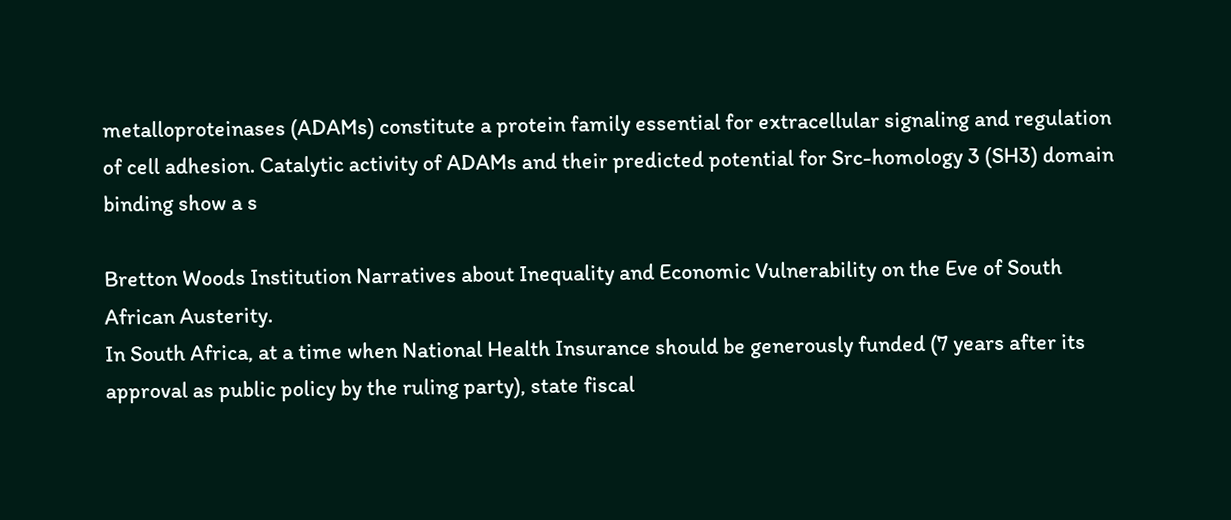metalloproteinases (ADAMs) constitute a protein family essential for extracellular signaling and regulation of cell adhesion. Catalytic activity of ADAMs and their predicted potential for Src-homology 3 (SH3) domain binding show a s

Bretton Woods Institution Narratives about Inequality and Economic Vulnerability on the Eve of South African Austerity.
In South Africa, at a time when National Health Insurance should be generously funded (7 years after its approval as public policy by the ruling party), state fiscal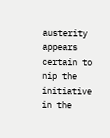austerity appears certain to nip the initiative in the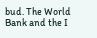bud. The World Bank and the I